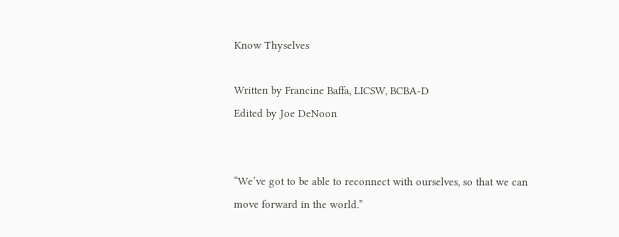Know Thyselves

Written by Francine Baffa, LICSW, BCBA-D
Edited by Joe DeNoon


“We’ve got to be able to reconnect with ourselves, so that we can move forward in the world.”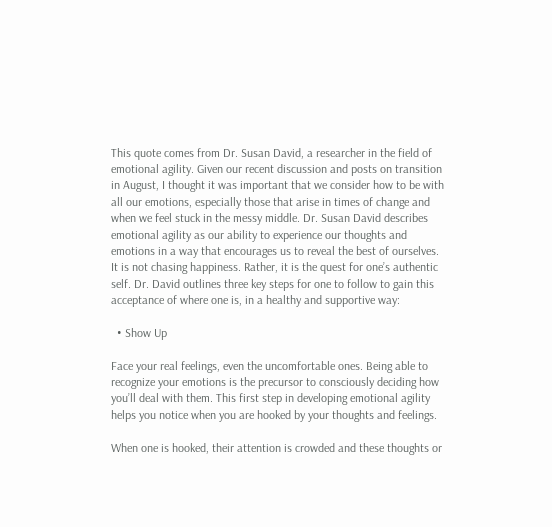This quote comes from Dr. Susan David, a researcher in the field of emotional agility. Given our recent discussion and posts on transition in August, I thought it was important that we consider how to be with all our emotions, especially those that arise in times of change and when we feel stuck in the messy middle. Dr. Susan David describes emotional agility as our ability to experience our thoughts and emotions in a way that encourages us to reveal the best of ourselves. It is not chasing happiness. Rather, it is the quest for one’s authentic self. Dr. David outlines three key steps for one to follow to gain this acceptance of where one is, in a healthy and supportive way:

  • Show Up

Face your real feelings, even the uncomfortable ones. Being able to recognize your emotions is the precursor to consciously deciding how you’ll deal with them. This first step in developing emotional agility helps you notice when you are hooked by your thoughts and feelings.

When one is hooked, their attention is crowded and these thoughts or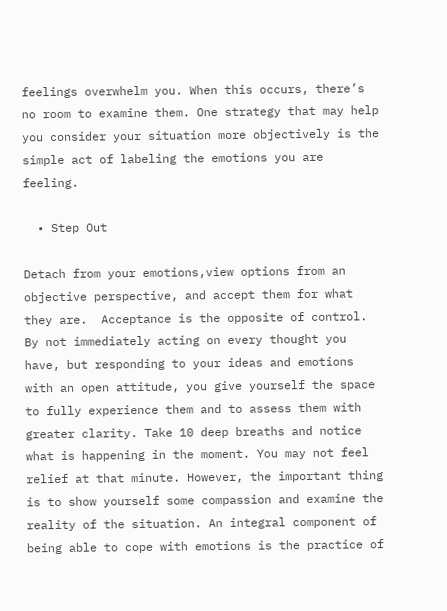feelings overwhelm you. When this occurs, there’s no room to examine them. One strategy that may help you consider your situation more objectively is the simple act of labeling the emotions you are feeling.

  • Step Out

Detach from your emotions,view options from an objective perspective, and accept them for what they are.  Acceptance is the opposite of control. By not immediately acting on every thought you have, but responding to your ideas and emotions with an open attitude, you give yourself the space to fully experience them and to assess them with greater clarity. Take 10 deep breaths and notice what is happening in the moment. You may not feel relief at that minute. However, the important thing is to show yourself some compassion and examine the reality of the situation. An integral component of being able to cope with emotions is the practice of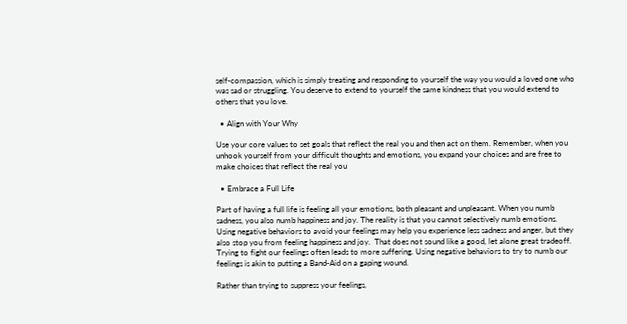self-compassion, which is simply treating and responding to yourself the way you would a loved one who was sad or struggling. You deserve to extend to yourself the same kindness that you would extend to others that you love.

  • Align with Your Why

Use your core values to set goals that reflect the real you and then act on them. Remember, when you unhook yourself from your difficult thoughts and emotions, you expand your choices and are free to make choices that reflect the real you

  • Embrace a Full Life

Part of having a full life is feeling all your emotions, both pleasant and unpleasant. When you numb sadness, you also numb happiness and joy. The reality is that you cannot selectively numb emotions. Using negative behaviors to avoid your feelings may help you experience less sadness and anger, but they also stop you from feeling happiness and joy.  That does not sound like a good, let alone great tradeoff.  Trying to fight our feelings often leads to more suffering. Using negative behaviors to try to numb our feelings is akin to putting a Band-Aid on a gaping wound.

Rather than trying to suppress your feelings,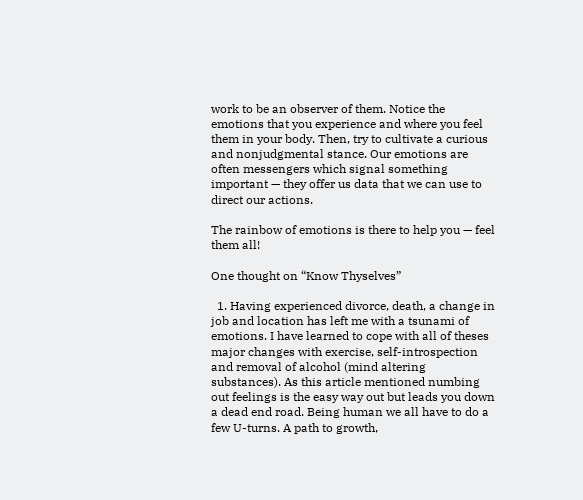work to be an observer of them. Notice the emotions that you experience and where you feel them in your body. Then, try to cultivate a curious and nonjudgmental stance. Our emotions are often messengers which signal something important — they offer us data that we can use to direct our actions.

The rainbow of emotions is there to help you — feel them all!

One thought on “Know Thyselves”

  1. Having experienced divorce, death, a change in job and location has left me with a tsunami of emotions. I have learned to cope with all of theses major changes with exercise, self-introspection and removal of alcohol (mind altering substances). As this article mentioned numbing out feelings is the easy way out but leads you down a dead end road. Being human we all have to do a few U-turns. A path to growth,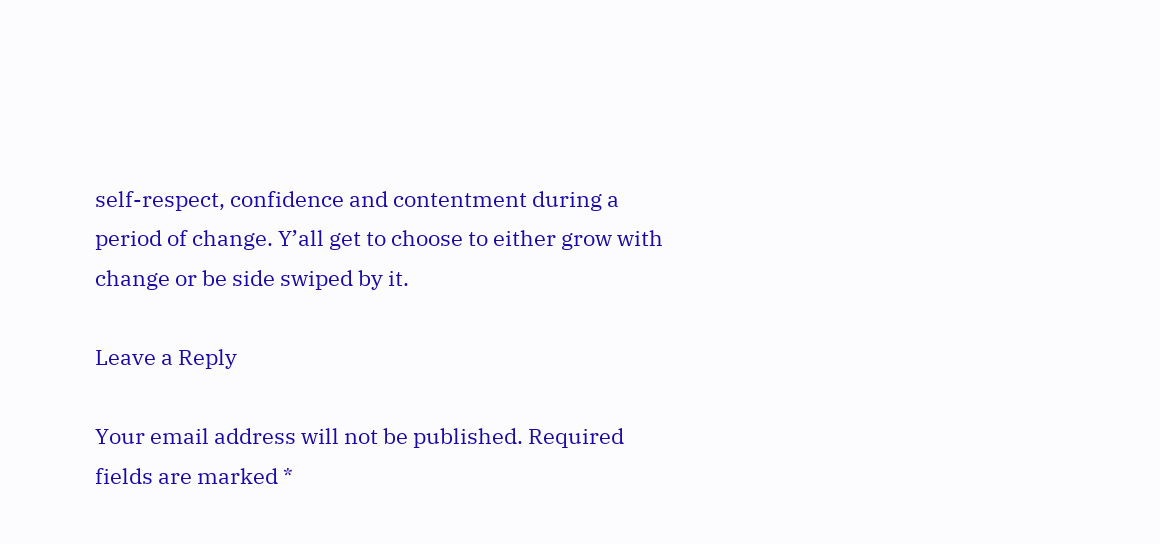self-respect, confidence and contentment during a period of change. Y’all get to choose to either grow with change or be side swiped by it.

Leave a Reply

Your email address will not be published. Required fields are marked *